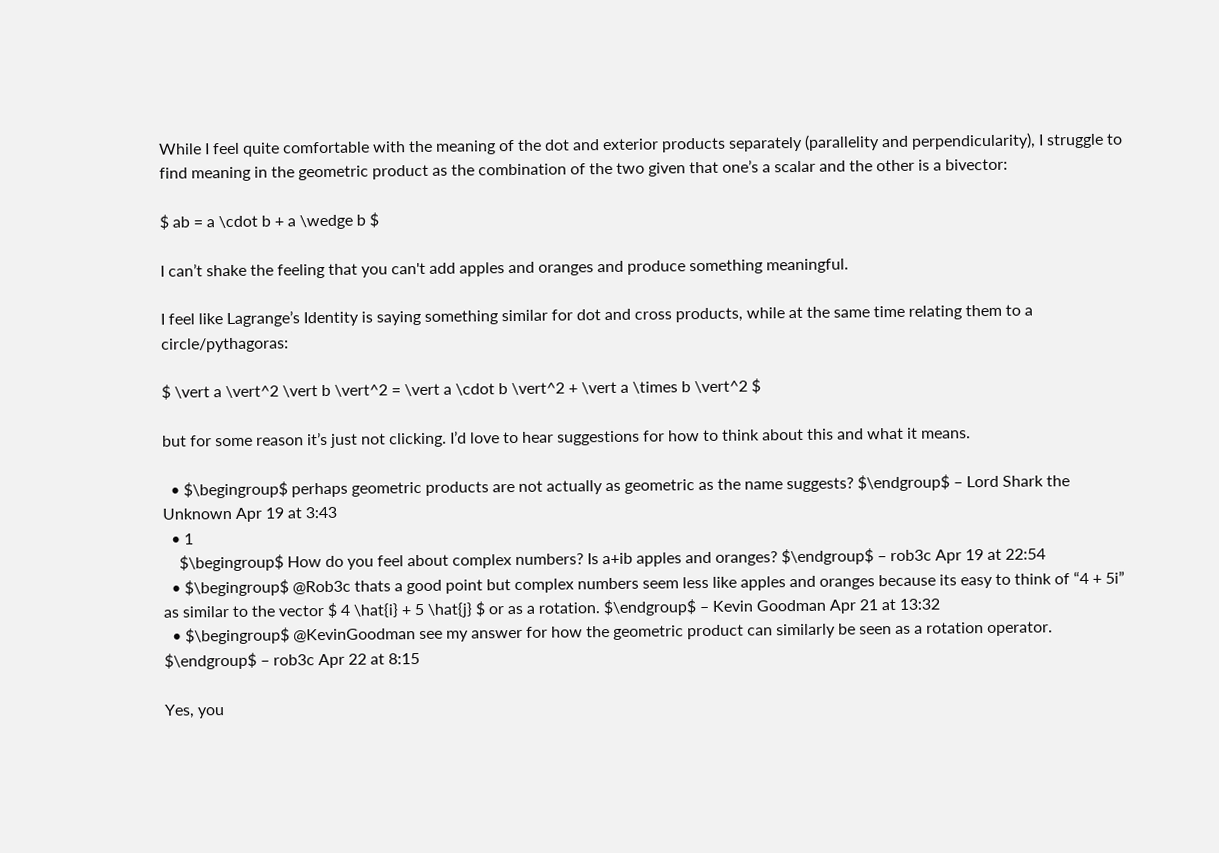While I feel quite comfortable with the meaning of the dot and exterior products separately (parallelity and perpendicularity), I struggle to find meaning in the geometric product as the combination of the two given that one’s a scalar and the other is a bivector:

$ ab = a \cdot b + a \wedge b $

I can’t shake the feeling that you can't add apples and oranges and produce something meaningful.

I feel like Lagrange’s Identity is saying something similar for dot and cross products, while at the same time relating them to a circle/pythagoras:

$ \vert a \vert^2 \vert b \vert^2 = \vert a \cdot b \vert^2 + \vert a \times b \vert^2 $

but for some reason it’s just not clicking. I’d love to hear suggestions for how to think about this and what it means.

  • $\begingroup$ perhaps geometric products are not actually as geometric as the name suggests? $\endgroup$ – Lord Shark the Unknown Apr 19 at 3:43
  • 1
    $\begingroup$ How do you feel about complex numbers? Is a+ib apples and oranges? $\endgroup$ – rob3c Apr 19 at 22:54
  • $\begingroup$ @Rob3c thats a good point but complex numbers seem less like apples and oranges because its easy to think of “4 + 5i” as similar to the vector $ 4 \hat{i} + 5 \hat{j} $ or as a rotation. $\endgroup$ – Kevin Goodman Apr 21 at 13:32
  • $\begingroup$ @KevinGoodman see my answer for how the geometric product can similarly be seen as a rotation operator. $\endgroup$ – rob3c Apr 22 at 8:15

Yes, you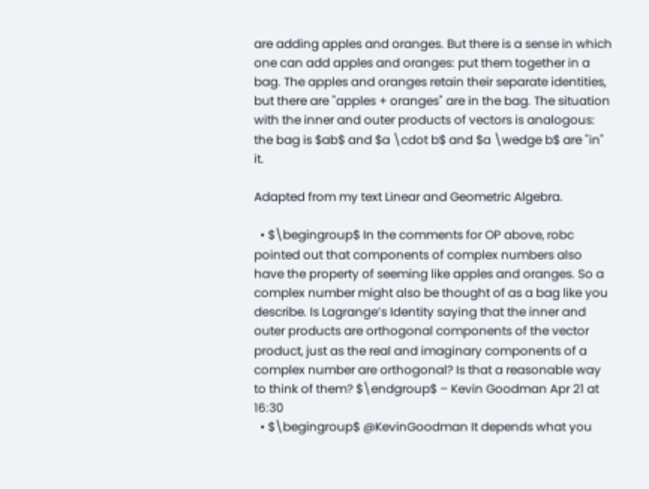are adding apples and oranges. But there is a sense in which one can add apples and oranges: put them together in a bag. The apples and oranges retain their separate identities, but there are "apples + oranges" are in the bag. The situation with the inner and outer products of vectors is analogous: the bag is $ab$ and $a \cdot b$ and $a \wedge b$ are "in" it.

Adapted from my text Linear and Geometric Algebra.

  • $\begingroup$ In the comments for OP above, robc pointed out that components of complex numbers also have the property of seeming like apples and oranges. So a complex number might also be thought of as a bag like you describe. Is Lagrange’s Identity saying that the inner and outer products are orthogonal components of the vector product, just as the real and imaginary components of a complex number are orthogonal? Is that a reasonable way to think of them? $\endgroup$ – Kevin Goodman Apr 21 at 16:30
  • $\begingroup$ @KevinGoodman It depends what you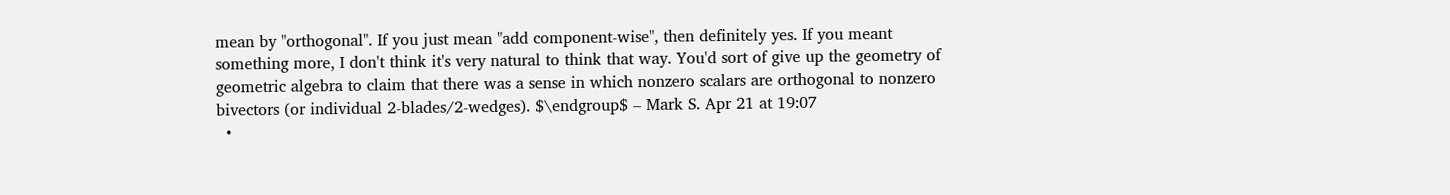mean by "orthogonal". If you just mean "add component-wise", then definitely yes. If you meant something more, I don't think it's very natural to think that way. You'd sort of give up the geometry of geometric algebra to claim that there was a sense in which nonzero scalars are orthogonal to nonzero bivectors (or individual 2-blades/2-wedges). $\endgroup$ – Mark S. Apr 21 at 19:07
  •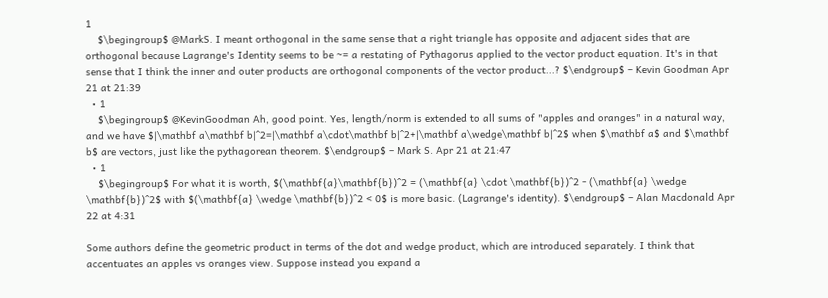1
    $\begingroup$ @MarkS. I meant orthogonal in the same sense that a right triangle has opposite and adjacent sides that are orthogonal because Lagrange's Identity seems to be ~= a restating of Pythagorus applied to the vector product equation. It's in that sense that I think the inner and outer products are orthogonal components of the vector product...? $\endgroup$ – Kevin Goodman Apr 21 at 21:39
  • 1
    $\begingroup$ @KevinGoodman Ah, good point. Yes, length/norm is extended to all sums of "apples and oranges" in a natural way, and we have $|\mathbf a\mathbf b|^2=|\mathbf a\cdot\mathbf b|^2+|\mathbf a\wedge\mathbf b|^2$ when $\mathbf a$ and $\mathbf b$ are vectors, just like the pythagorean theorem. $\endgroup$ – Mark S. Apr 21 at 21:47
  • 1
    $\begingroup$ For what it is worth, $(\mathbf{a}\mathbf{b})^2 = (\mathbf{a} \cdot \mathbf{b})^2 - (\mathbf{a} \wedge \mathbf{b})^2$ with $(\mathbf{a} \wedge \mathbf{b})^2 < 0$ is more basic. (Lagrange's identity). $\endgroup$ – Alan Macdonald Apr 22 at 4:31

Some authors define the geometric product in terms of the dot and wedge product, which are introduced separately. I think that accentuates an apples vs oranges view. Suppose instead you expand a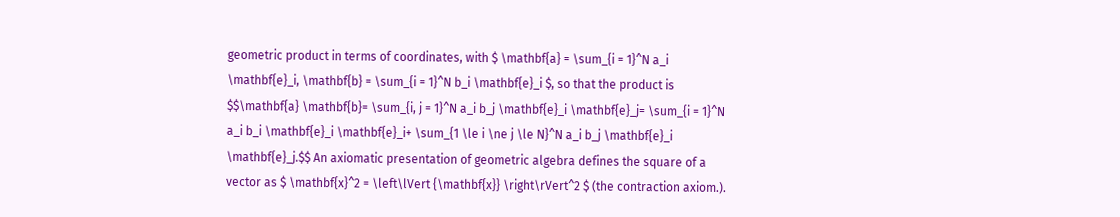geometric product in terms of coordinates, with $ \mathbf{a} = \sum_{i = 1}^N a_i \mathbf{e}_i, \mathbf{b} = \sum_{i = 1}^N b_i \mathbf{e}_i $, so that the product is $$\mathbf{a} \mathbf{b}= \sum_{i, j = 1}^N a_i b_j \mathbf{e}_i \mathbf{e}_j= \sum_{i = 1}^N a_i b_i \mathbf{e}_i \mathbf{e}_i+ \sum_{1 \le i \ne j \le N}^N a_i b_j \mathbf{e}_i \mathbf{e}_j.$$ An axiomatic presentation of geometric algebra defines the square of a vector as $ \mathbf{x}^2 = \left\lVert {\mathbf{x}} \right\rVert^2 $ (the contraction axiom.).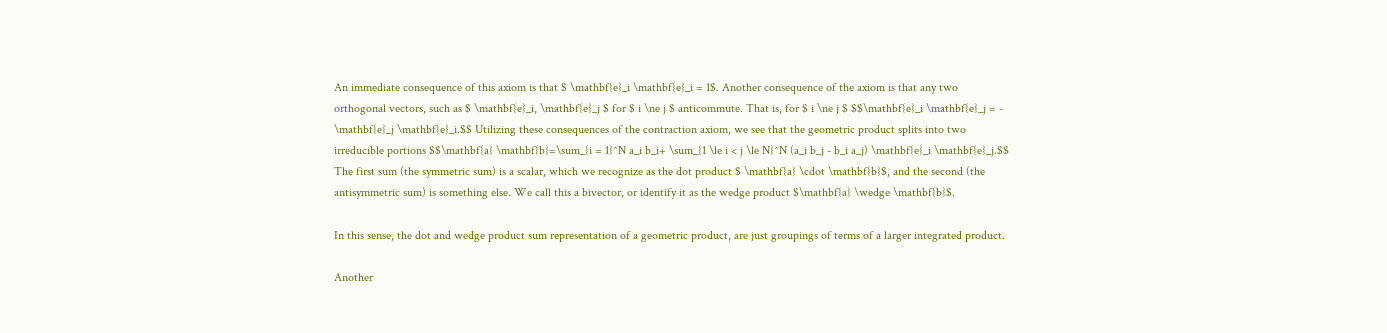An immediate consequence of this axiom is that $ \mathbf{e}_i \mathbf{e}_i = 1$. Another consequence of the axiom is that any two orthogonal vectors, such as $ \mathbf{e}_i, \mathbf{e}_j $ for $ i \ne j $ anticommute. That is, for $ i \ne j $ $$\mathbf{e}_i \mathbf{e}_j = - \mathbf{e}_j \mathbf{e}_i.$$ Utilizing these consequences of the contraction axiom, we see that the geometric product splits into two irreducible portions $$\mathbf{a} \mathbf{b}=\sum_{i = 1}^N a_i b_i+ \sum_{1 \le i < j \le N}^N (a_i b_j - b_i a_j) \mathbf{e}_i \mathbf{e}_j.$$ The first sum (the symmetric sum) is a scalar, which we recognize as the dot product $ \mathbf{a} \cdot \mathbf{b}$, and the second (the antisymmetric sum) is something else. We call this a bivector, or identify it as the wedge product $\mathbf{a} \wedge \mathbf{b}$.

In this sense, the dot and wedge product sum representation of a geometric product, are just groupings of terms of a larger integrated product.

Another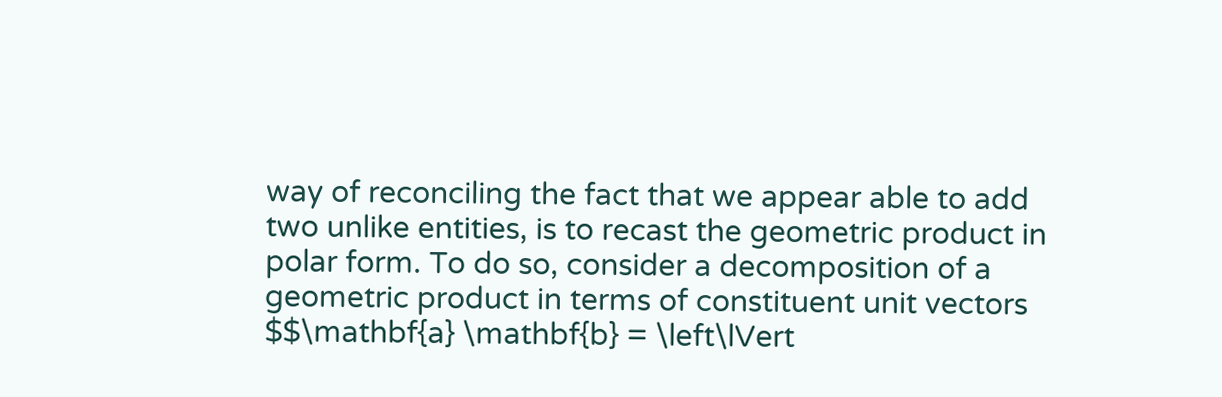way of reconciling the fact that we appear able to add two unlike entities, is to recast the geometric product in polar form. To do so, consider a decomposition of a geometric product in terms of constituent unit vectors $$\mathbf{a} \mathbf{b} = \left\lVert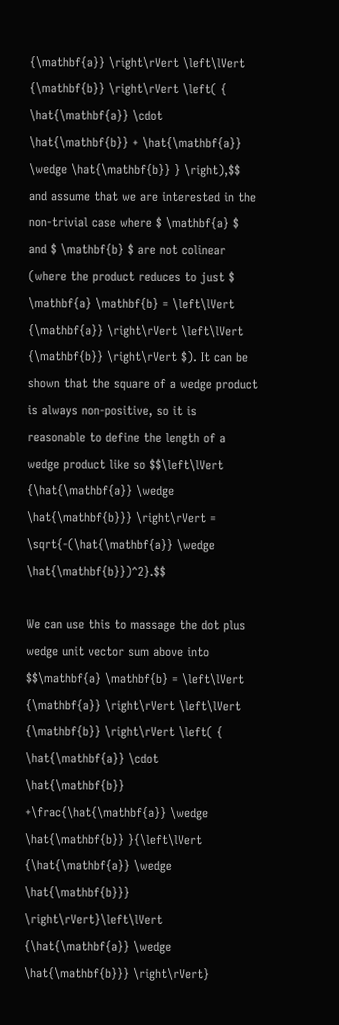{\mathbf{a}} \right\rVert \left\lVert {\mathbf{b}} \right\rVert \left( { \hat{\mathbf{a}} \cdot \hat{\mathbf{b}} + \hat{\mathbf{a}} \wedge \hat{\mathbf{b}} } \right),$$ and assume that we are interested in the non-trivial case where $ \mathbf{a} $ and $ \mathbf{b} $ are not colinear (where the product reduces to just $ \mathbf{a} \mathbf{b} = \left\lVert {\mathbf{a}} \right\rVert \left\lVert {\mathbf{b}} \right\rVert $). It can be shown that the square of a wedge product is always non-positive, so it is reasonable to define the length of a wedge product like so $$\left\lVert {\hat{\mathbf{a}} \wedge \hat{\mathbf{b}}} \right\rVert = \sqrt{-(\hat{\mathbf{a}} \wedge \hat{\mathbf{b}})^2}.$$

We can use this to massage the dot plus wedge unit vector sum above into $$\mathbf{a} \mathbf{b} = \left\lVert {\mathbf{a}} \right\rVert \left\lVert {\mathbf{b}} \right\rVert \left( { \hat{\mathbf{a}} \cdot \hat{\mathbf{b}} +\frac{\hat{\mathbf{a}} \wedge \hat{\mathbf{b}} }{\left\lVert {\hat{\mathbf{a}} \wedge \hat{\mathbf{b}}} \right\rVert}\left\lVert {\hat{\mathbf{a}} \wedge \hat{\mathbf{b}}} \right\rVert}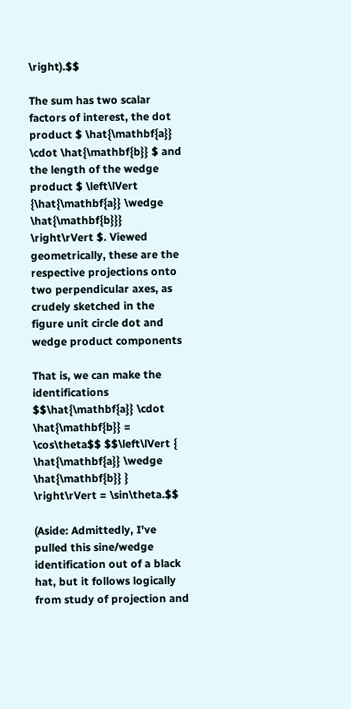\right).$$

The sum has two scalar factors of interest, the dot product $ \hat{\mathbf{a}} \cdot \hat{\mathbf{b}} $ and the length of the wedge product $ \left\lVert {\hat{\mathbf{a}} \wedge \hat{\mathbf{b}}} \right\rVert $. Viewed geometrically, these are the respective projections onto two perpendicular axes, as crudely sketched in the figure unit circle dot and wedge product components

That is, we can make the identifications $$\hat{\mathbf{a}} \cdot \hat{\mathbf{b}} = \cos\theta$$ $$\left\lVert { \hat{\mathbf{a}} \wedge \hat{\mathbf{b}} } \right\rVert = \sin\theta.$$

(Aside: Admittedly, I've pulled this sine/wedge identification out of a black hat, but it follows logically from study of projection and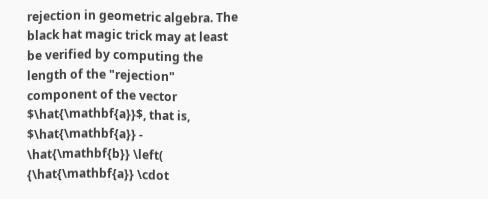rejection in geometric algebra. The black hat magic trick may at least be verified by computing the length of the "rejection" component of the vector $\hat{\mathbf{a}}$, that is, $\hat{\mathbf{a}} - \hat{\mathbf{b}} \left( {\hat{\mathbf{a}} \cdot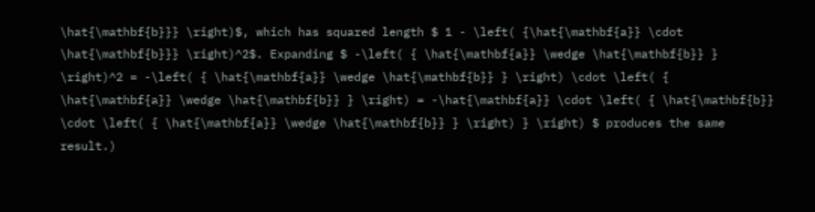\hat{\mathbf{b}}} \right)$, which has squared length $ 1 - \left( {\hat{\mathbf{a}} \cdot \hat{\mathbf{b}}} \right)^2$. Expanding $ -\left( { \hat{\mathbf{a}} \wedge \hat{\mathbf{b}} } \right)^2 = -\left( { \hat{\mathbf{a}} \wedge \hat{\mathbf{b}} } \right) \cdot \left( { \hat{\mathbf{a}} \wedge \hat{\mathbf{b}} } \right) = -\hat{\mathbf{a}} \cdot \left( { \hat{\mathbf{b}} \cdot \left( { \hat{\mathbf{a}} \wedge \hat{\mathbf{b}} } \right) } \right) $ produces the same result.)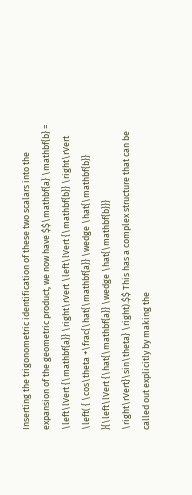Inserting the trigonometric identification of these two scalars into the expansion of the geometric product, we now have $$\mathbf{a} \mathbf{b} = \left\lVert {\mathbf{a}} \right\rVert \left\lVert {\mathbf{b}} \right\rVert \left( { \cos\theta +\frac{\hat{\mathbf{a}} \wedge \hat{\mathbf{b}} }{\left\lVert {\hat{\mathbf{a}} \wedge \hat{\mathbf{b}}} \right\rVert}\sin\theta} \right).$$ This has a complex structure that can be called out explicitly by making the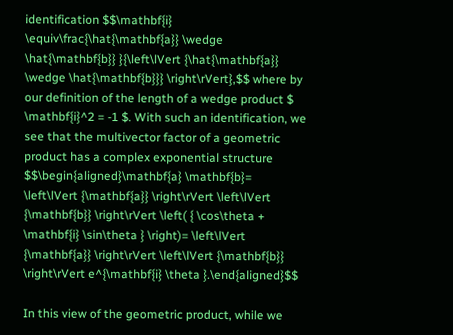identification $$\mathbf{i} \equiv\frac{\hat{\mathbf{a}} \wedge \hat{\mathbf{b}} }{\left\lVert {\hat{\mathbf{a}} \wedge \hat{\mathbf{b}}} \right\rVert},$$ where by our definition of the length of a wedge product $ \mathbf{i}^2 = -1 $. With such an identification, we see that the multivector factor of a geometric product has a complex exponential structure $$\begin{aligned}\mathbf{a} \mathbf{b}= \left\lVert {\mathbf{a}} \right\rVert \left\lVert {\mathbf{b}} \right\rVert \left( { \cos\theta + \mathbf{i} \sin\theta } \right)= \left\lVert {\mathbf{a}} \right\rVert \left\lVert {\mathbf{b}} \right\rVert e^{\mathbf{i} \theta }.\end{aligned}$$

In this view of the geometric product, while we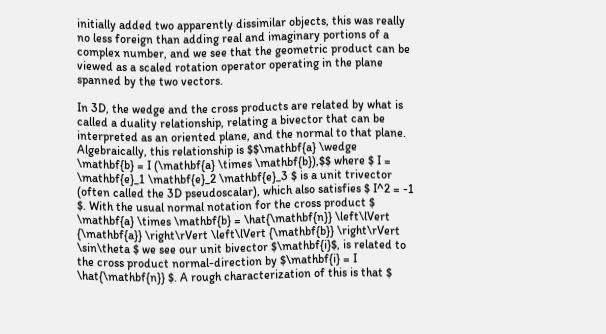initially added two apparently dissimilar objects, this was really no less foreign than adding real and imaginary portions of a complex number, and we see that the geometric product can be viewed as a scaled rotation operator operating in the plane spanned by the two vectors.

In 3D, the wedge and the cross products are related by what is called a duality relationship, relating a bivector that can be interpreted as an oriented plane, and the normal to that plane. Algebraically, this relationship is $$\mathbf{a} \wedge \mathbf{b} = I (\mathbf{a} \times \mathbf{b}),$$ where $ I = \mathbf{e}_1 \mathbf{e}_2 \mathbf{e}_3 $ is a unit trivector (often called the 3D pseudoscalar), which also satisfies $ I^2 = -1 $. With the usual normal notation for the cross product $ \mathbf{a} \times \mathbf{b} = \hat{\mathbf{n}} \left\lVert {\mathbf{a}} \right\rVert \left\lVert {\mathbf{b}} \right\rVert \sin\theta $ we see our unit bivector $\mathbf{i}$, is related to the cross product normal-direction by $\mathbf{i} = I \hat{\mathbf{n}} $. A rough characterization of this is that $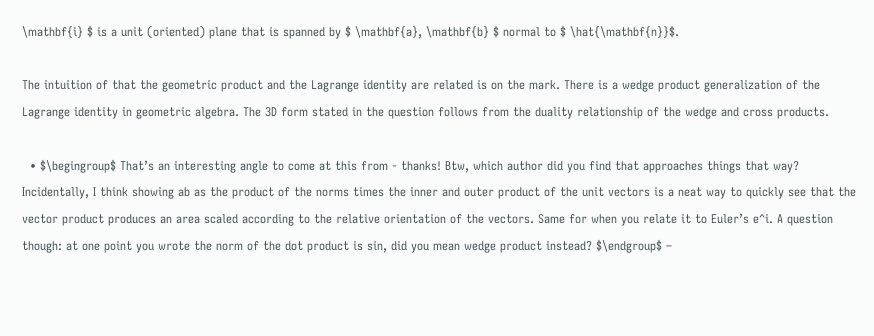\mathbf{i} $ is a unit (oriented) plane that is spanned by $ \mathbf{a}, \mathbf{b} $ normal to $ \hat{\mathbf{n}}$.

The intuition of that the geometric product and the Lagrange identity are related is on the mark. There is a wedge product generalization of the Lagrange identity in geometric algebra. The 3D form stated in the question follows from the duality relationship of the wedge and cross products.

  • $\begingroup$ That’s an interesting angle to come at this from - thanks! Btw, which author did you find that approaches things that way? Incidentally, I think showing ab as the product of the norms times the inner and outer product of the unit vectors is a neat way to quickly see that the vector product produces an area scaled according to the relative orientation of the vectors. Same for when you relate it to Euler’s e^i. A question though: at one point you wrote the norm of the dot product is sin, did you mean wedge product instead? $\endgroup$ –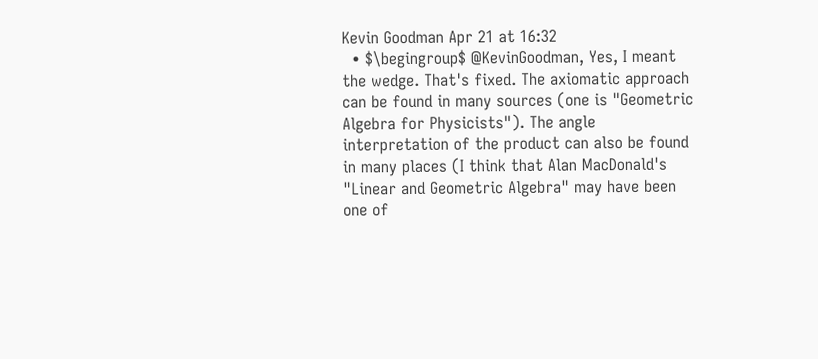Kevin Goodman Apr 21 at 16:32
  • $\begingroup$ @KevinGoodman, Yes, I meant the wedge. That's fixed. The axiomatic approach can be found in many sources (one is "Geometric Algebra for Physicists"). The angle interpretation of the product can also be found in many places (I think that Alan MacDonald's "Linear and Geometric Algebra" may have been one of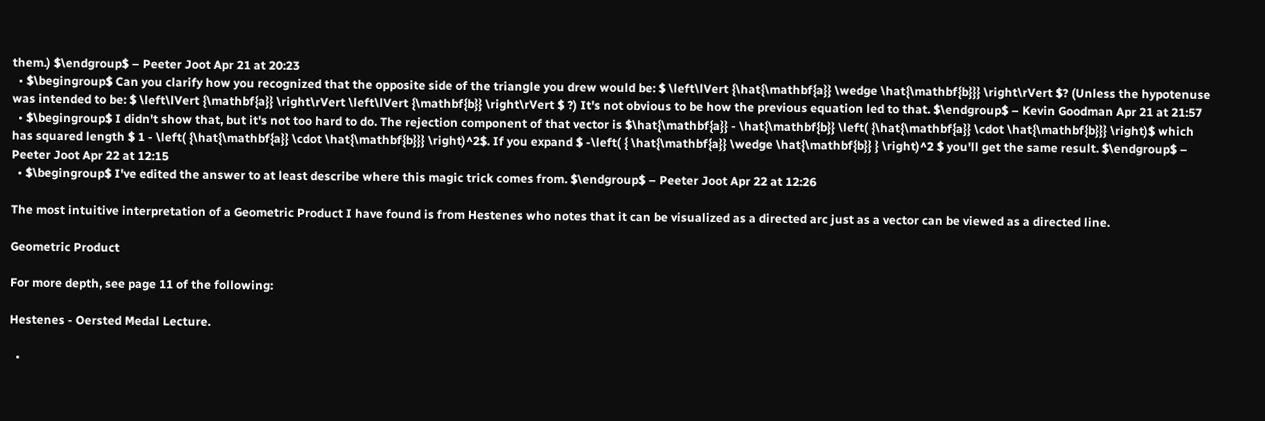them.) $\endgroup$ – Peeter Joot Apr 21 at 20:23
  • $\begingroup$ Can you clarify how you recognized that the opposite side of the triangle you drew would be: $ \left\lVert {\hat{\mathbf{a}} \wedge \hat{\mathbf{b}}} \right\rVert $? (Unless the hypotenuse was intended to be: $ \left\lVert {\mathbf{a}} \right\rVert \left\lVert {\mathbf{b}} \right\rVert $ ?) It's not obvious to be how the previous equation led to that. $\endgroup$ – Kevin Goodman Apr 21 at 21:57
  • $\begingroup$ I didn't show that, but it's not too hard to do. The rejection component of that vector is $\hat{\mathbf{a}} - \hat{\mathbf{b}} \left( {\hat{\mathbf{a}} \cdot \hat{\mathbf{b}}} \right)$ which has squared length $ 1 - \left( {\hat{\mathbf{a}} \cdot \hat{\mathbf{b}}} \right)^2$. If you expand $ -\left( { \hat{\mathbf{a}} \wedge \hat{\mathbf{b}} } \right)^2 $ you'll get the same result. $\endgroup$ – Peeter Joot Apr 22 at 12:15
  • $\begingroup$ I've edited the answer to at least describe where this magic trick comes from. $\endgroup$ – Peeter Joot Apr 22 at 12:26

The most intuitive interpretation of a Geometric Product I have found is from Hestenes who notes that it can be visualized as a directed arc just as a vector can be viewed as a directed line.

Geometric Product

For more depth, see page 11 of the following:

Hestenes - Oersted Medal Lecture.

  •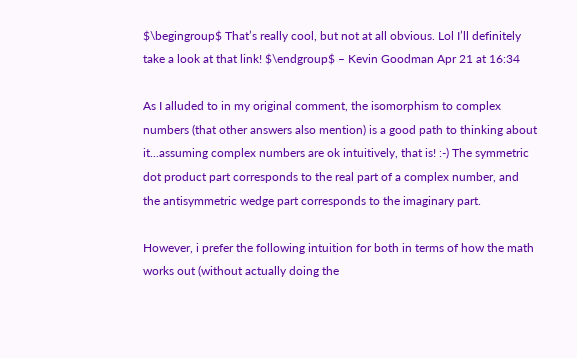$\begingroup$ That’s really cool, but not at all obvious. Lol I’ll definitely take a look at that link! $\endgroup$ – Kevin Goodman Apr 21 at 16:34

As I alluded to in my original comment, the isomorphism to complex numbers (that other answers also mention) is a good path to thinking about it...assuming complex numbers are ok intuitively, that is! :-) The symmetric dot product part corresponds to the real part of a complex number, and the antisymmetric wedge part corresponds to the imaginary part.

However, i prefer the following intuition for both in terms of how the math works out (without actually doing the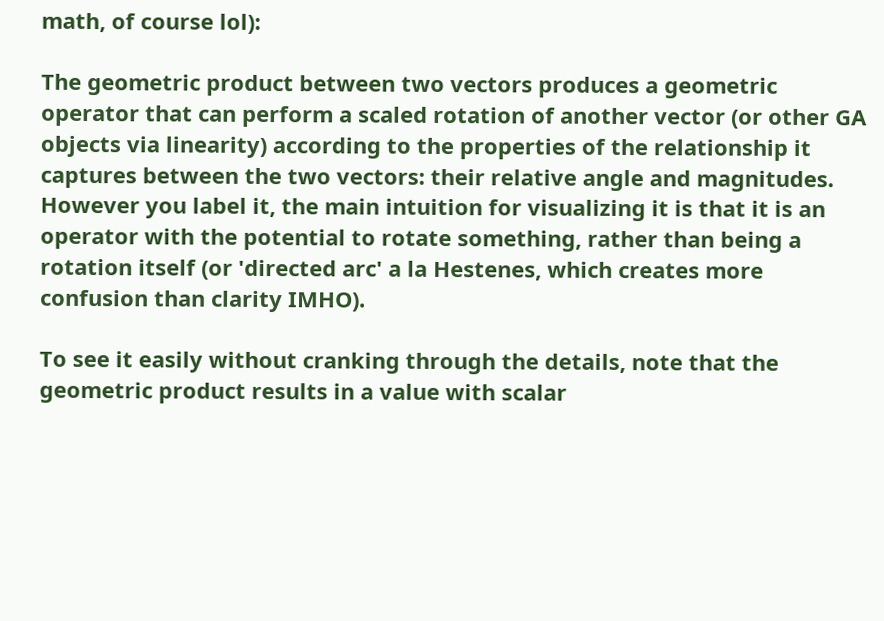math, of course lol):

The geometric product between two vectors produces a geometric operator that can perform a scaled rotation of another vector (or other GA objects via linearity) according to the properties of the relationship it captures between the two vectors: their relative angle and magnitudes. However you label it, the main intuition for visualizing it is that it is an operator with the potential to rotate something, rather than being a rotation itself (or 'directed arc' a la Hestenes, which creates more confusion than clarity IMHO).

To see it easily without cranking through the details, note that the geometric product results in a value with scalar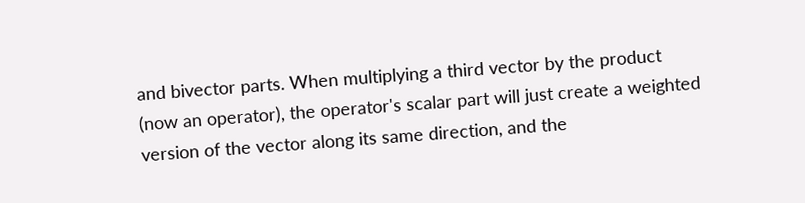and bivector parts. When multiplying a third vector by the product (now an operator), the operator's scalar part will just create a weighted version of the vector along its same direction, and the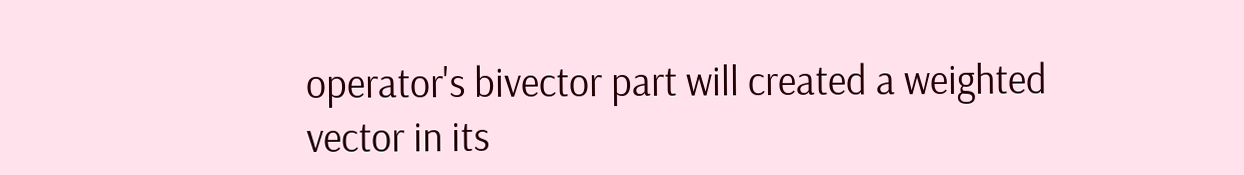operator's bivector part will created a weighted vector in its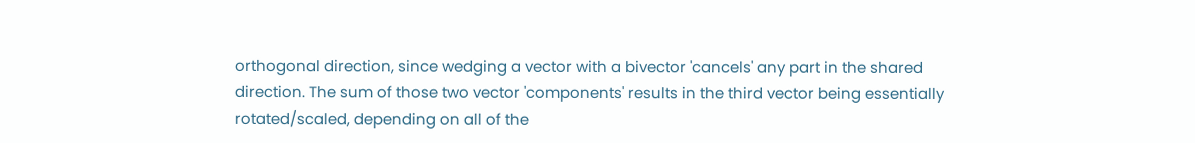orthogonal direction, since wedging a vector with a bivector 'cancels' any part in the shared direction. The sum of those two vector 'components' results in the third vector being essentially rotated/scaled, depending on all of the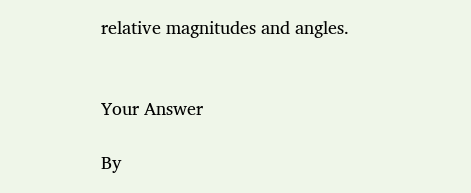relative magnitudes and angles.


Your Answer

By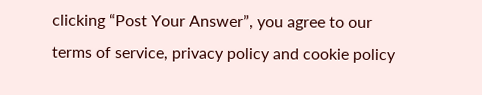clicking “Post Your Answer”, you agree to our terms of service, privacy policy and cookie policy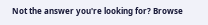Not the answer you're looking for? Browse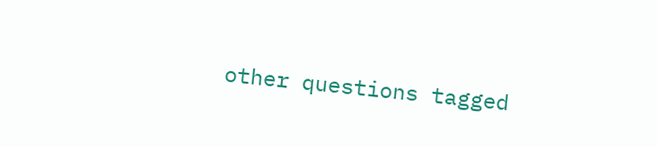other questions tagged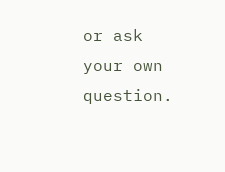or ask your own question.